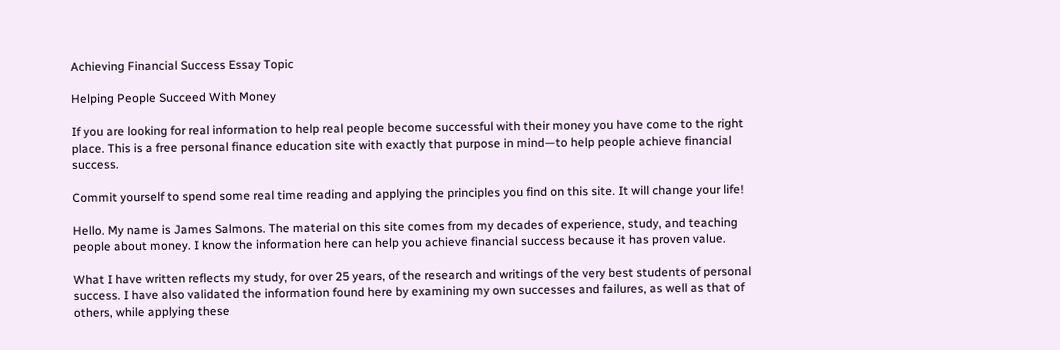Achieving Financial Success Essay Topic

Helping People Succeed With Money

If you are looking for real information to help real people become successful with their money you have come to the right place. This is a free personal finance education site with exactly that purpose in mind—to help people achieve financial success.

Commit yourself to spend some real time reading and applying the principles you find on this site. It will change your life!

Hello. My name is James Salmons. The material on this site comes from my decades of experience, study, and teaching people about money. I know the information here can help you achieve financial success because it has proven value.

What I have written reflects my study, for over 25 years, of the research and writings of the very best students of personal success. I have also validated the information found here by examining my own successes and failures, as well as that of others, while applying these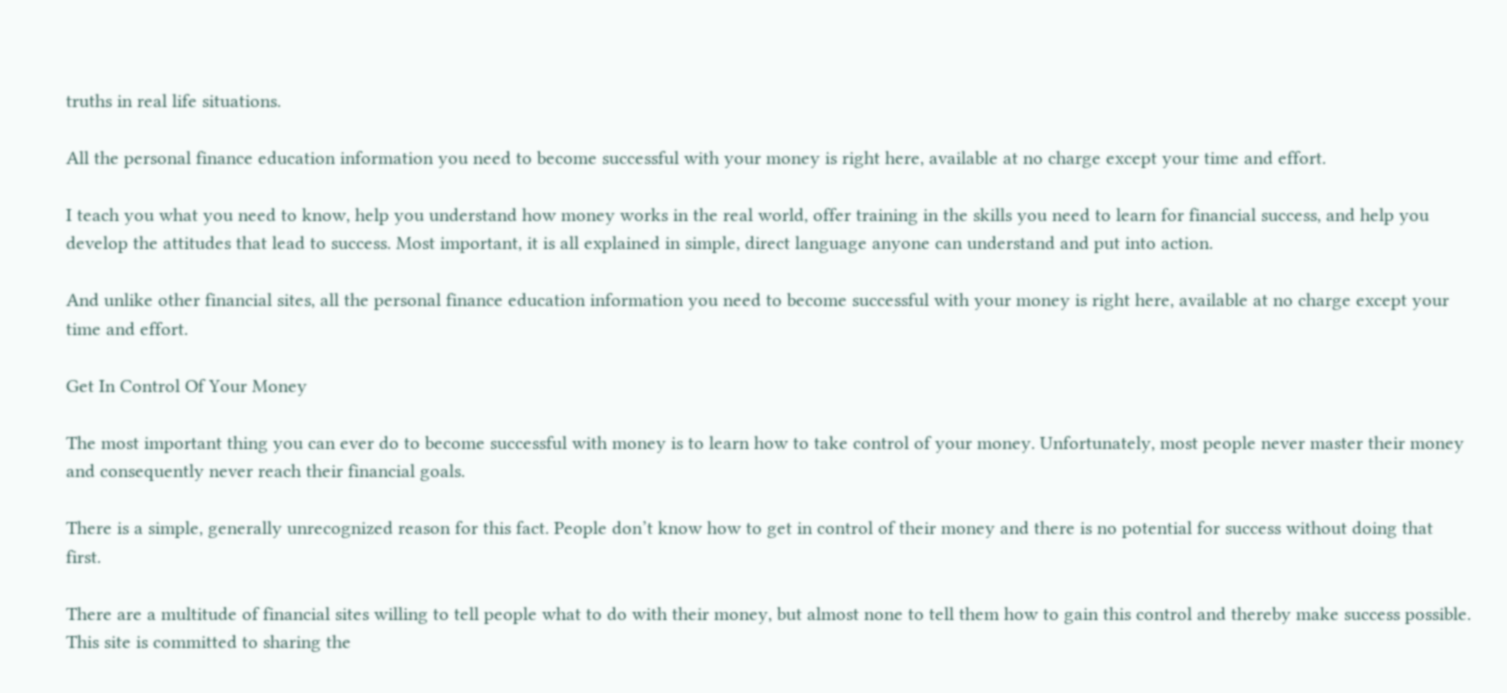truths in real life situations.

All the personal finance education information you need to become successful with your money is right here, available at no charge except your time and effort.

I teach you what you need to know, help you understand how money works in the real world, offer training in the skills you need to learn for financial success, and help you develop the attitudes that lead to success. Most important, it is all explained in simple, direct language anyone can understand and put into action.

And unlike other financial sites, all the personal finance education information you need to become successful with your money is right here, available at no charge except your time and effort.

Get In Control Of Your Money

The most important thing you can ever do to become successful with money is to learn how to take control of your money. Unfortunately, most people never master their money and consequently never reach their financial goals.

There is a simple, generally unrecognized reason for this fact. People don’t know how to get in control of their money and there is no potential for success without doing that first.

There are a multitude of financial sites willing to tell people what to do with their money, but almost none to tell them how to gain this control and thereby make success possible. This site is committed to sharing the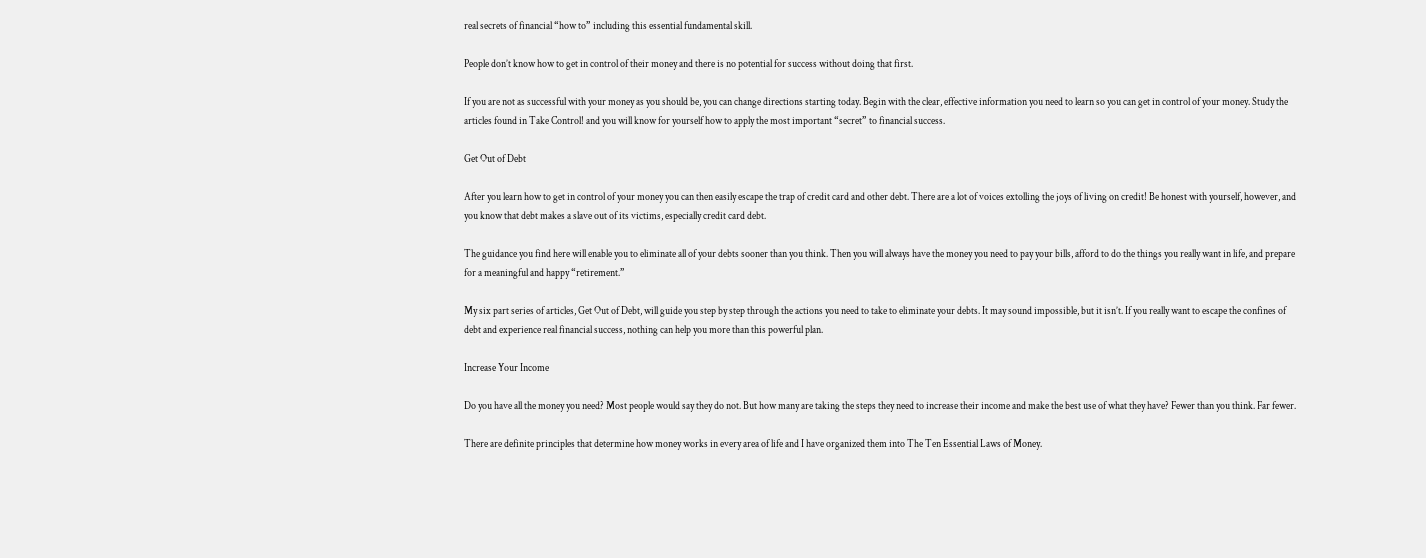real secrets of financial “how to” including this essential fundamental skill.

People don’t know how to get in control of their money and there is no potential for success without doing that first.

If you are not as successful with your money as you should be, you can change directions starting today. Begin with the clear, effective information you need to learn so you can get in control of your money. Study the articles found in Take Control! and you will know for yourself how to apply the most important “secret” to financial success.

Get Out of Debt

After you learn how to get in control of your money you can then easily escape the trap of credit card and other debt. There are a lot of voices extolling the joys of living on credit! Be honest with yourself, however, and you know that debt makes a slave out of its victims, especially credit card debt.

The guidance you find here will enable you to eliminate all of your debts sooner than you think. Then you will always have the money you need to pay your bills, afford to do the things you really want in life, and prepare for a meaningful and happy “retirement.”

My six part series of articles, Get Out of Debt, will guide you step by step through the actions you need to take to eliminate your debts. It may sound impossible, but it isn’t. If you really want to escape the confines of debt and experience real financial success, nothing can help you more than this powerful plan.

Increase Your Income

Do you have all the money you need? Most people would say they do not. But how many are taking the steps they need to increase their income and make the best use of what they have? Fewer than you think. Far fewer.

There are definite principles that determine how money works in every area of life and I have organized them into The Ten Essential Laws of Money.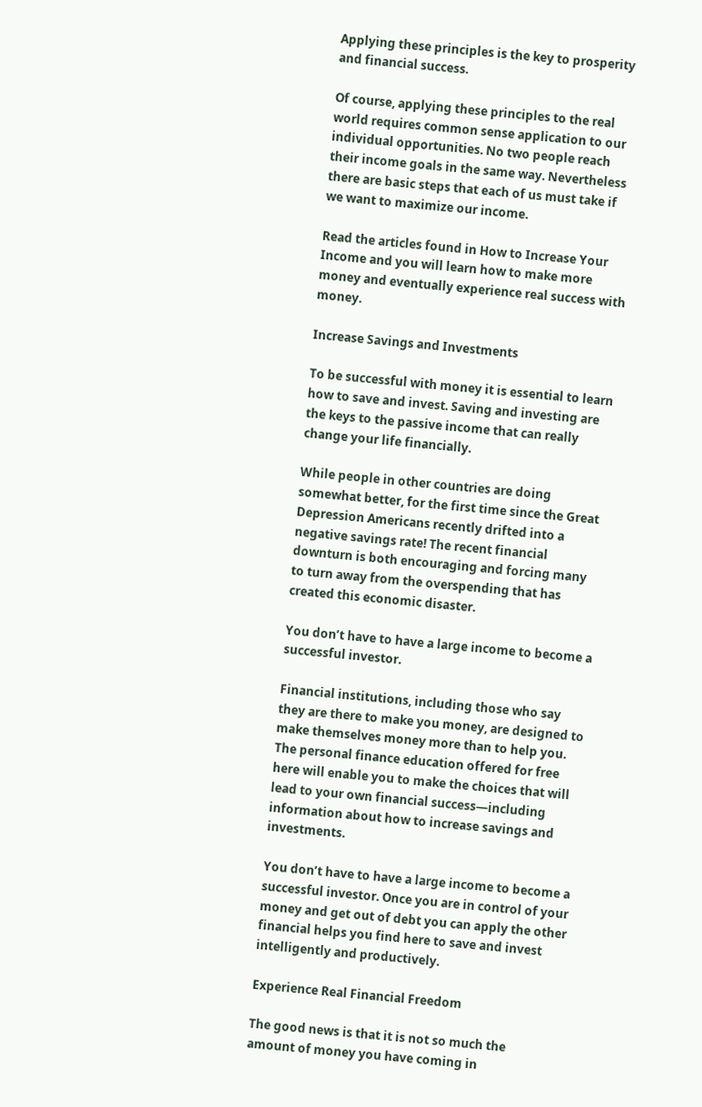Applying these principles is the key to prosperity and financial success.

Of course, applying these principles to the real world requires common sense application to our individual opportunities. No two people reach their income goals in the same way. Nevertheless there are basic steps that each of us must take if we want to maximize our income.

Read the articles found in How to Increase Your Income and you will learn how to make more money and eventually experience real success with money.

Increase Savings and Investments

To be successful with money it is essential to learn how to save and invest. Saving and investing are the keys to the passive income that can really change your life financially.

While people in other countries are doing somewhat better, for the first time since the Great Depression Americans recently drifted into a negative savings rate! The recent financial downturn is both encouraging and forcing many to turn away from the overspending that has created this economic disaster.

You don’t have to have a large income to become a successful investor.

Financial institutions, including those who say they are there to make you money, are designed to make themselves money more than to help you. The personal finance education offered for free here will enable you to make the choices that will lead to your own financial success—including information about how to increase savings and investments.

You don’t have to have a large income to become a successful investor. Once you are in control of your money and get out of debt you can apply the other financial helps you find here to save and invest intelligently and productively.

Experience Real Financial Freedom

The good news is that it is not so much the amount of money you have coming in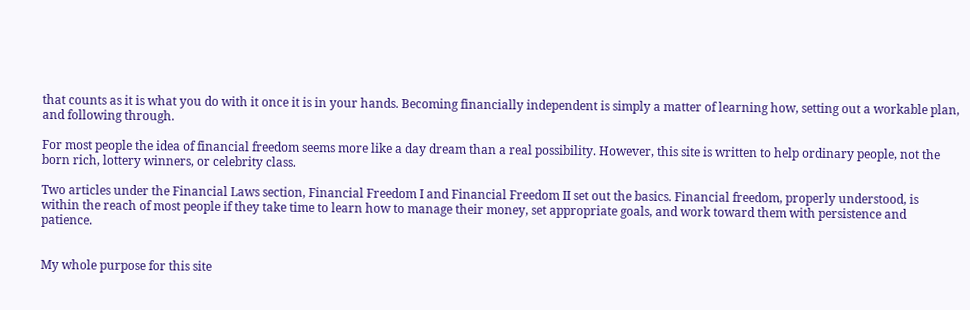that counts as it is what you do with it once it is in your hands. Becoming financially independent is simply a matter of learning how, setting out a workable plan, and following through.

For most people the idea of financial freedom seems more like a day dream than a real possibility. However, this site is written to help ordinary people, not the born rich, lottery winners, or celebrity class.

Two articles under the Financial Laws section, Financial Freedom I and Financial Freedom II set out the basics. Financial freedom, properly understood, is within the reach of most people if they take time to learn how to manage their money, set appropriate goals, and work toward them with persistence and patience.


My whole purpose for this site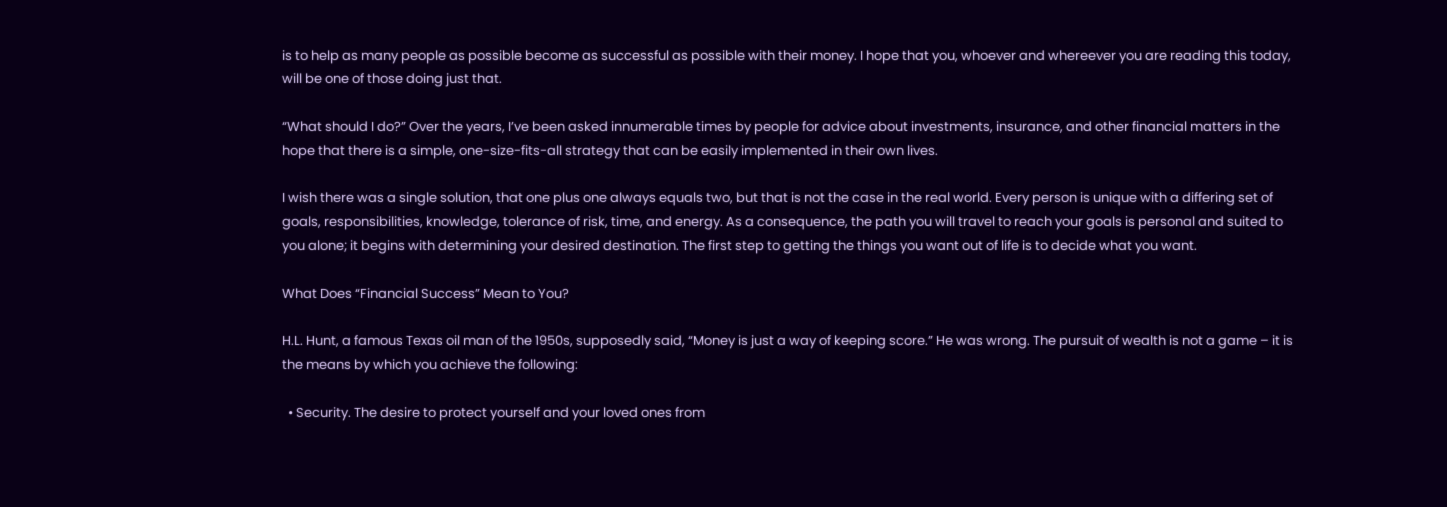is to help as many people as possible become as successful as possible with their money. I hope that you, whoever and whereever you are reading this today, will be one of those doing just that.

“What should I do?” Over the years, I’ve been asked innumerable times by people for advice about investments, insurance, and other financial matters in the hope that there is a simple, one-size-fits-all strategy that can be easily implemented in their own lives.

I wish there was a single solution, that one plus one always equals two, but that is not the case in the real world. Every person is unique with a differing set of goals, responsibilities, knowledge, tolerance of risk, time, and energy. As a consequence, the path you will travel to reach your goals is personal and suited to you alone; it begins with determining your desired destination. The first step to getting the things you want out of life is to decide what you want.

What Does “Financial Success” Mean to You?

H.L. Hunt, a famous Texas oil man of the 1950s, supposedly said, “Money is just a way of keeping score.” He was wrong. The pursuit of wealth is not a game – it is the means by which you achieve the following:

  • Security. The desire to protect yourself and your loved ones from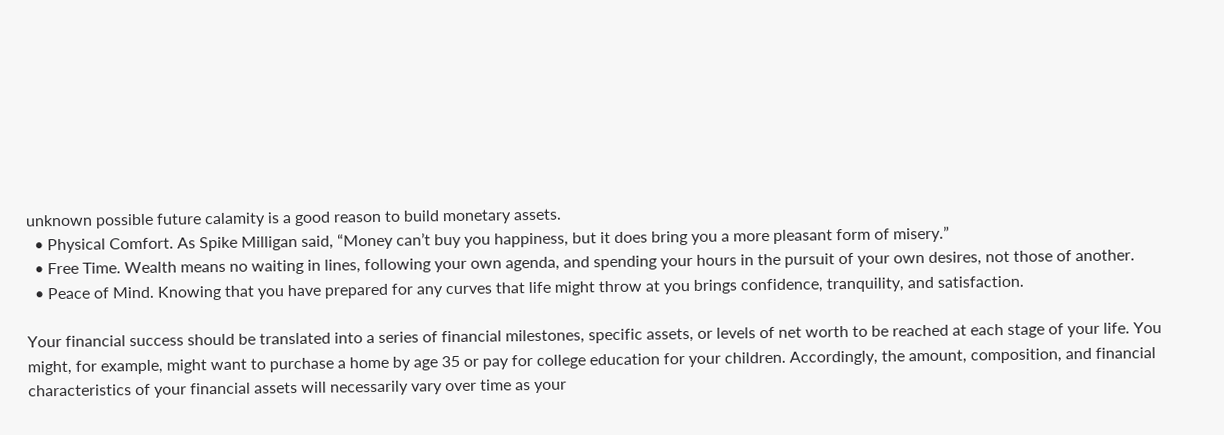unknown possible future calamity is a good reason to build monetary assets.
  • Physical Comfort. As Spike Milligan said, “Money can’t buy you happiness, but it does bring you a more pleasant form of misery.”
  • Free Time. Wealth means no waiting in lines, following your own agenda, and spending your hours in the pursuit of your own desires, not those of another.
  • Peace of Mind. Knowing that you have prepared for any curves that life might throw at you brings confidence, tranquility, and satisfaction.

Your financial success should be translated into a series of financial milestones, specific assets, or levels of net worth to be reached at each stage of your life. You might, for example, might want to purchase a home by age 35 or pay for college education for your children. Accordingly, the amount, composition, and financial characteristics of your financial assets will necessarily vary over time as your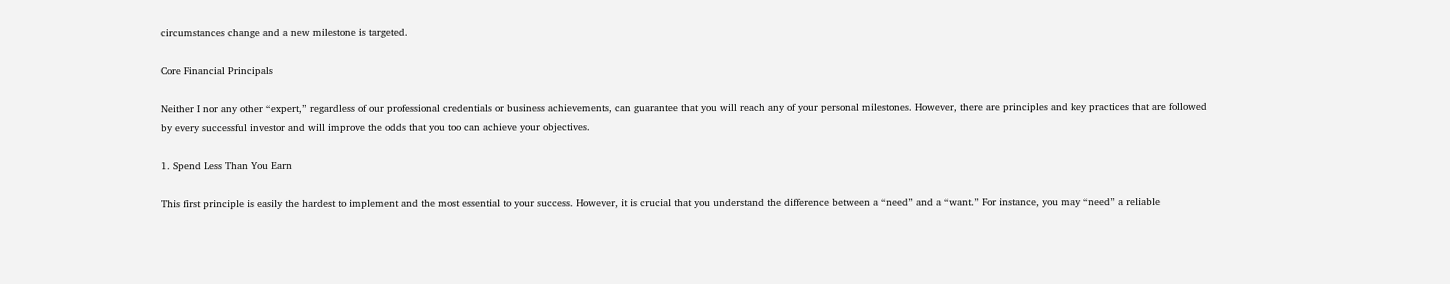circumstances change and a new milestone is targeted.

Core Financial Principals

Neither I nor any other “expert,” regardless of our professional credentials or business achievements, can guarantee that you will reach any of your personal milestones. However, there are principles and key practices that are followed by every successful investor and will improve the odds that you too can achieve your objectives.

1. Spend Less Than You Earn

This first principle is easily the hardest to implement and the most essential to your success. However, it is crucial that you understand the difference between a “need” and a “want.” For instance, you may “need” a reliable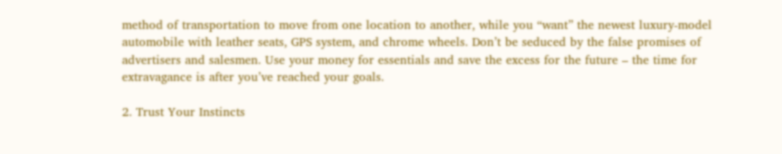method of transportation to move from one location to another, while you “want” the newest luxury-model automobile with leather seats, GPS system, and chrome wheels. Don’t be seduced by the false promises of advertisers and salesmen. Use your money for essentials and save the excess for the future – the time for extravagance is after you’ve reached your goals.

2. Trust Your Instincts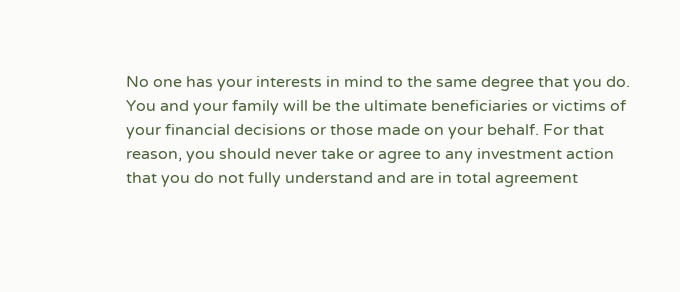No one has your interests in mind to the same degree that you do. You and your family will be the ultimate beneficiaries or victims of your financial decisions or those made on your behalf. For that reason, you should never take or agree to any investment action that you do not fully understand and are in total agreement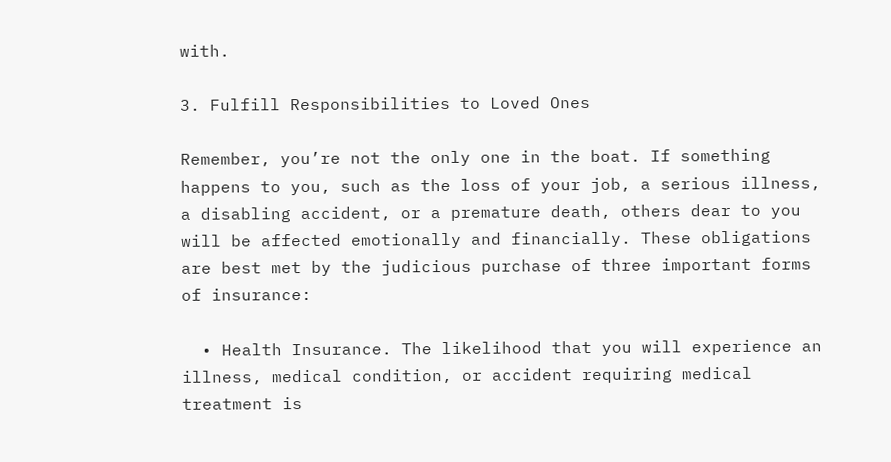with.

3. Fulfill Responsibilities to Loved Ones

Remember, you’re not the only one in the boat. If something happens to you, such as the loss of your job, a serious illness, a disabling accident, or a premature death, others dear to you will be affected emotionally and financially. These obligations are best met by the judicious purchase of three important forms of insurance:

  • Health Insurance. The likelihood that you will experience an illness, medical condition, or accident requiring medical treatment is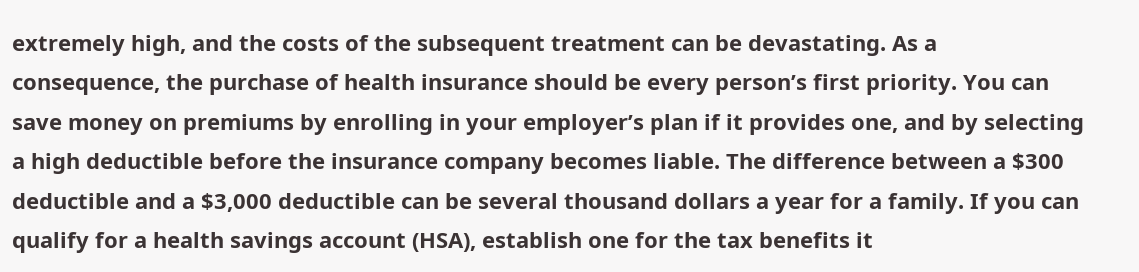extremely high, and the costs of the subsequent treatment can be devastating. As a consequence, the purchase of health insurance should be every person’s first priority. You can save money on premiums by enrolling in your employer’s plan if it provides one, and by selecting a high deductible before the insurance company becomes liable. The difference between a $300 deductible and a $3,000 deductible can be several thousand dollars a year for a family. If you can qualify for a health savings account (HSA), establish one for the tax benefits it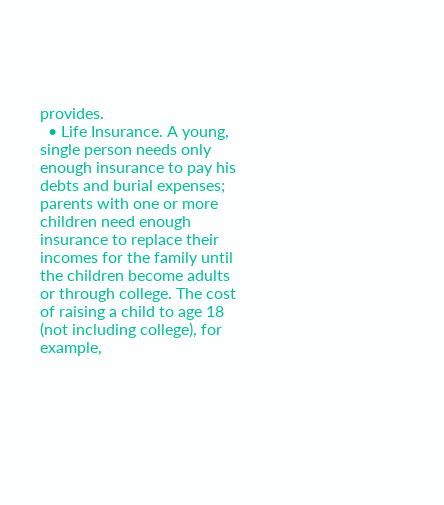provides.
  • Life Insurance. A young, single person needs only enough insurance to pay his debts and burial expenses; parents with one or more children need enough insurance to replace their incomes for the family until the children become adults or through college. The cost of raising a child to age 18 (not including college), for example,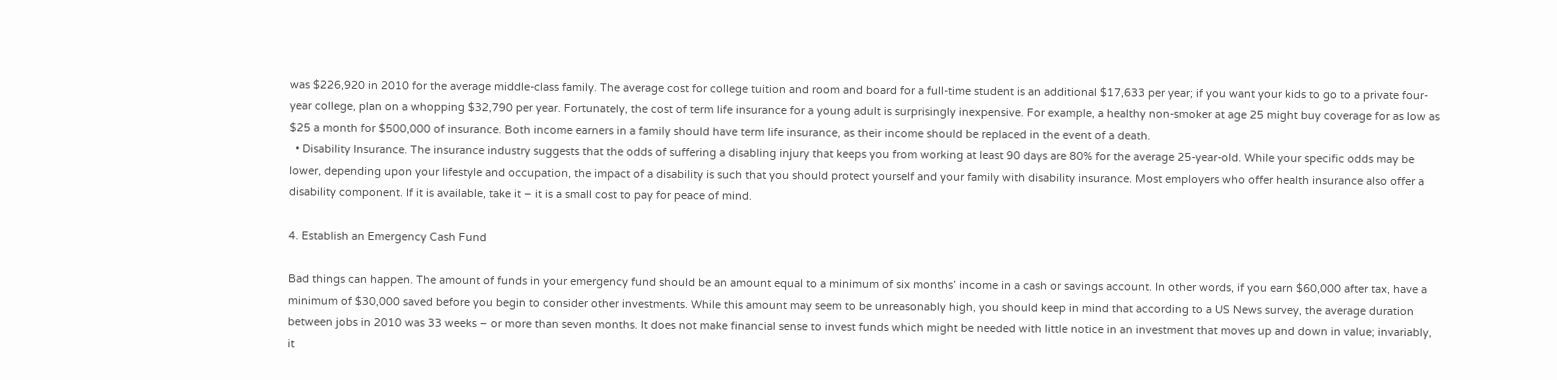was $226,920 in 2010 for the average middle-class family. The average cost for college tuition and room and board for a full-time student is an additional $17,633 per year; if you want your kids to go to a private four-year college, plan on a whopping $32,790 per year. Fortunately, the cost of term life insurance for a young adult is surprisingly inexpensive. For example, a healthy non-smoker at age 25 might buy coverage for as low as $25 a month for $500,000 of insurance. Both income earners in a family should have term life insurance, as their income should be replaced in the event of a death.
  • Disability Insurance. The insurance industry suggests that the odds of suffering a disabling injury that keeps you from working at least 90 days are 80% for the average 25-year-old. While your specific odds may be lower, depending upon your lifestyle and occupation, the impact of a disability is such that you should protect yourself and your family with disability insurance. Most employers who offer health insurance also offer a disability component. If it is available, take it – it is a small cost to pay for peace of mind.

4. Establish an Emergency Cash Fund

Bad things can happen. The amount of funds in your emergency fund should be an amount equal to a minimum of six months’ income in a cash or savings account. In other words, if you earn $60,000 after tax, have a minimum of $30,000 saved before you begin to consider other investments. While this amount may seem to be unreasonably high, you should keep in mind that according to a US News survey, the average duration between jobs in 2010 was 33 weeks – or more than seven months. It does not make financial sense to invest funds which might be needed with little notice in an investment that moves up and down in value; invariably, it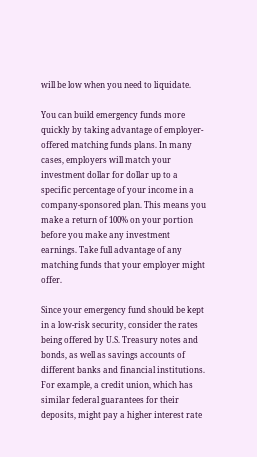will be low when you need to liquidate.

You can build emergency funds more quickly by taking advantage of employer-offered matching funds plans. In many cases, employers will match your investment dollar for dollar up to a specific percentage of your income in a company-sponsored plan. This means you make a return of 100% on your portion before you make any investment earnings. Take full advantage of any matching funds that your employer might offer.

Since your emergency fund should be kept in a low-risk security, consider the rates being offered by U.S. Treasury notes and bonds, as well as savings accounts of different banks and financial institutions. For example, a credit union, which has similar federal guarantees for their deposits, might pay a higher interest rate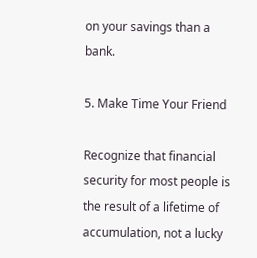on your savings than a bank.

5. Make Time Your Friend

Recognize that financial security for most people is the result of a lifetime of accumulation, not a lucky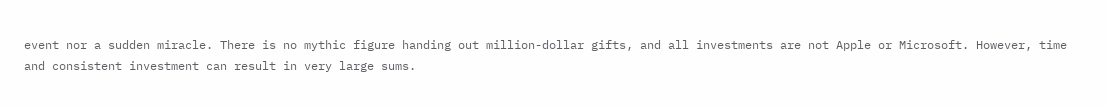event nor a sudden miracle. There is no mythic figure handing out million-dollar gifts, and all investments are not Apple or Microsoft. However, time and consistent investment can result in very large sums.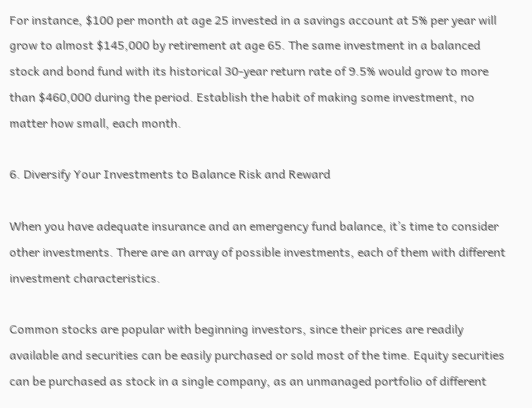For instance, $100 per month at age 25 invested in a savings account at 5% per year will grow to almost $145,000 by retirement at age 65. The same investment in a balanced stock and bond fund with its historical 30-year return rate of 9.5% would grow to more than $460,000 during the period. Establish the habit of making some investment, no matter how small, each month.

6. Diversify Your Investments to Balance Risk and Reward

When you have adequate insurance and an emergency fund balance, it’s time to consider other investments. There are an array of possible investments, each of them with different investment characteristics.

Common stocks are popular with beginning investors, since their prices are readily available and securities can be easily purchased or sold most of the time. Equity securities can be purchased as stock in a single company, as an unmanaged portfolio of different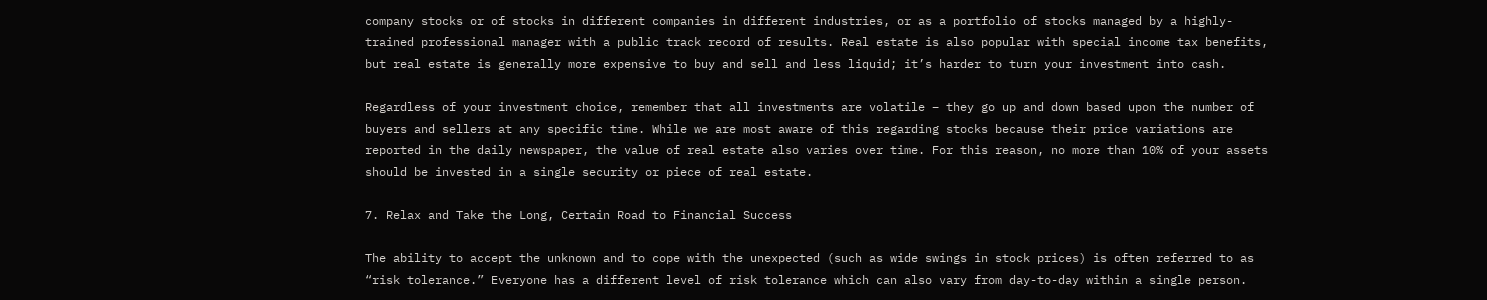company stocks or of stocks in different companies in different industries, or as a portfolio of stocks managed by a highly-trained professional manager with a public track record of results. Real estate is also popular with special income tax benefits, but real estate is generally more expensive to buy and sell and less liquid; it’s harder to turn your investment into cash.

Regardless of your investment choice, remember that all investments are volatile – they go up and down based upon the number of buyers and sellers at any specific time. While we are most aware of this regarding stocks because their price variations are reported in the daily newspaper, the value of real estate also varies over time. For this reason, no more than 10% of your assets should be invested in a single security or piece of real estate.

7. Relax and Take the Long, Certain Road to Financial Success

The ability to accept the unknown and to cope with the unexpected (such as wide swings in stock prices) is often referred to as “risk tolerance.” Everyone has a different level of risk tolerance which can also vary from day-to-day within a single person.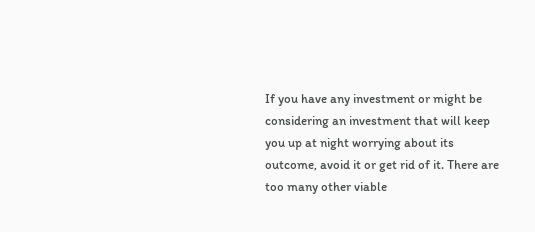If you have any investment or might be considering an investment that will keep you up at night worrying about its outcome, avoid it or get rid of it. There are too many other viable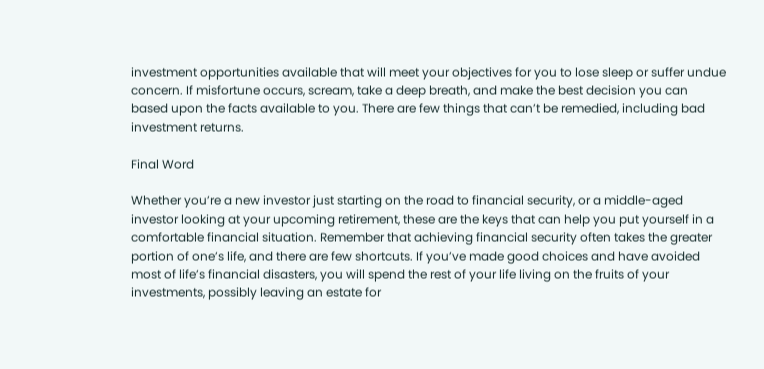investment opportunities available that will meet your objectives for you to lose sleep or suffer undue concern. If misfortune occurs, scream, take a deep breath, and make the best decision you can based upon the facts available to you. There are few things that can’t be remedied, including bad investment returns.

Final Word

Whether you’re a new investor just starting on the road to financial security, or a middle-aged investor looking at your upcoming retirement, these are the keys that can help you put yourself in a comfortable financial situation. Remember that achieving financial security often takes the greater portion of one’s life, and there are few shortcuts. If you’ve made good choices and have avoided most of life’s financial disasters, you will spend the rest of your life living on the fruits of your investments, possibly leaving an estate for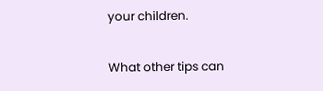your children.

What other tips can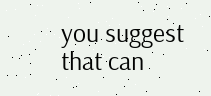you suggest that can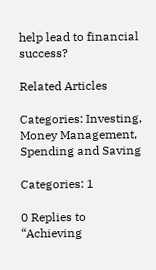help lead to financial success?

Related Articles

Categories: Investing, Money Management, Spending and Saving

Categories: 1

0 Replies to “Achieving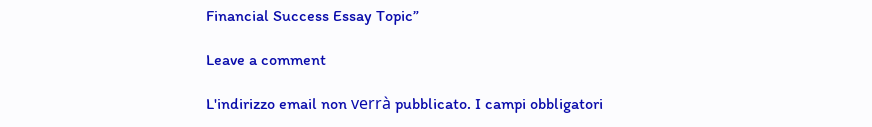Financial Success Essay Topic”

Leave a comment

L'indirizzo email non verrà pubblicato. I campi obbligatori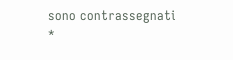sono contrassegnati *